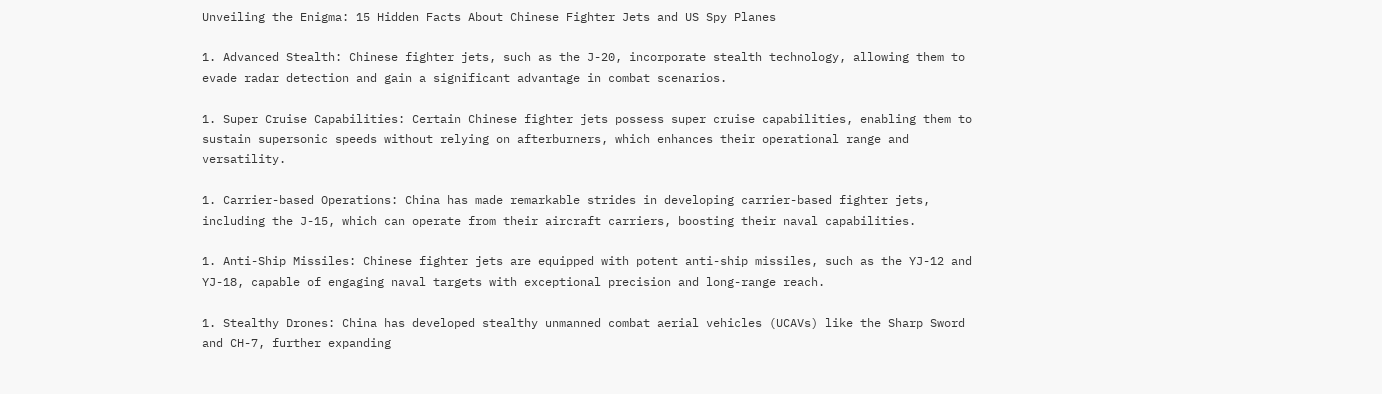Unveiling the Enigma: 15 Hidden Facts About Chinese Fighter Jets and US Spy Planes

1. Advanced Stealth: Chinese fighter jets, such as the J-20, incorporate stealth technology, allowing them to evade radar detection and gain a significant advantage in combat scenarios.

1. Super Cruise Capabilities: Certain Chinese fighter jets possess super cruise capabilities, enabling them to sustain supersonic speeds without relying on afterburners, which enhances their operational range and versatility.

1. Carrier-based Operations: China has made remarkable strides in developing carrier-based fighter jets, including the J-15, which can operate from their aircraft carriers, boosting their naval capabilities.

1. Anti-Ship Missiles: Chinese fighter jets are equipped with potent anti-ship missiles, such as the YJ-12 and YJ-18, capable of engaging naval targets with exceptional precision and long-range reach.

1. Stealthy Drones: China has developed stealthy unmanned combat aerial vehicles (UCAVs) like the Sharp Sword and CH-7, further expanding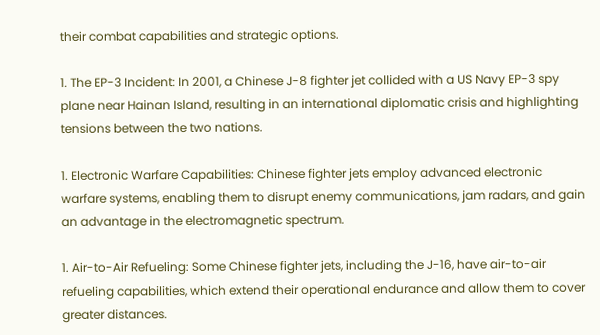their combat capabilities and strategic options.

1. The EP-3 Incident: In 2001, a Chinese J-8 fighter jet collided with a US Navy EP-3 spy plane near Hainan Island, resulting in an international diplomatic crisis and highlighting tensions between the two nations.

1. Electronic Warfare Capabilities: Chinese fighter jets employ advanced electronic warfare systems, enabling them to disrupt enemy communications, jam radars, and gain an advantage in the electromagnetic spectrum.

1. Air-to-Air Refueling: Some Chinese fighter jets, including the J-16, have air-to-air refueling capabilities, which extend their operational endurance and allow them to cover greater distances.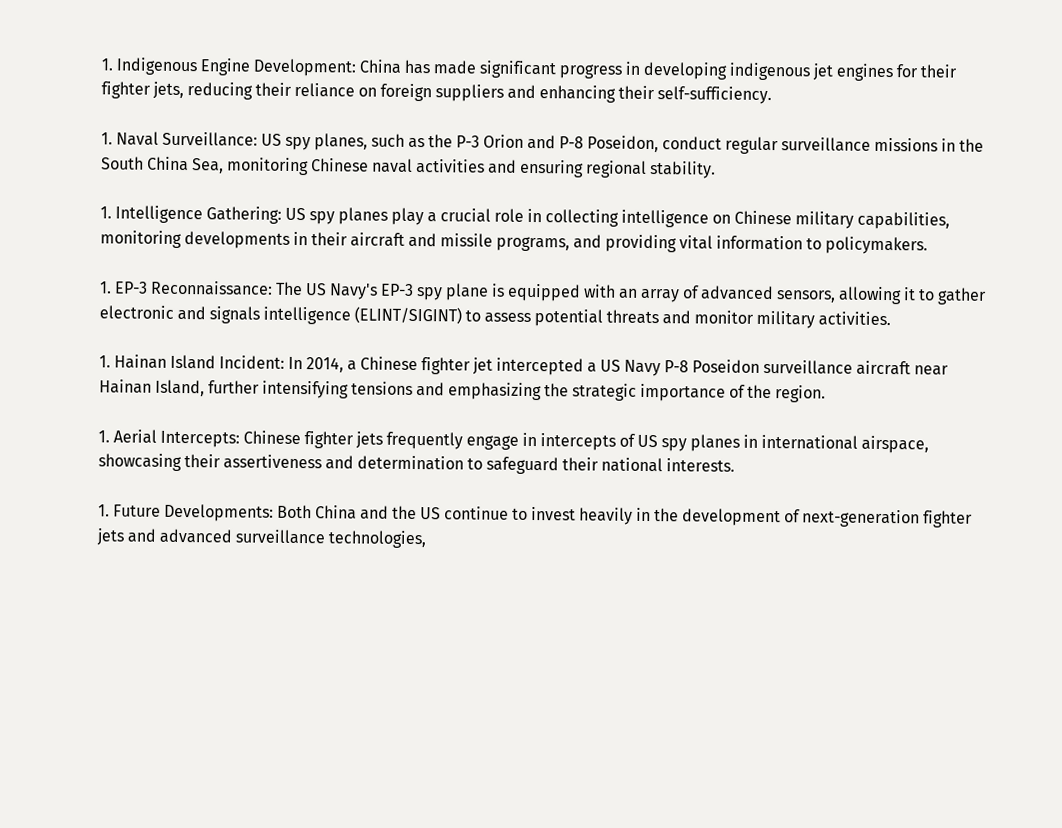1. Indigenous Engine Development: China has made significant progress in developing indigenous jet engines for their fighter jets, reducing their reliance on foreign suppliers and enhancing their self-sufficiency.

1. Naval Surveillance: US spy planes, such as the P-3 Orion and P-8 Poseidon, conduct regular surveillance missions in the South China Sea, monitoring Chinese naval activities and ensuring regional stability.

1. Intelligence Gathering: US spy planes play a crucial role in collecting intelligence on Chinese military capabilities, monitoring developments in their aircraft and missile programs, and providing vital information to policymakers.

1. EP-3 Reconnaissance: The US Navy's EP-3 spy plane is equipped with an array of advanced sensors, allowing it to gather electronic and signals intelligence (ELINT/SIGINT) to assess potential threats and monitor military activities.

1. Hainan Island Incident: In 2014, a Chinese fighter jet intercepted a US Navy P-8 Poseidon surveillance aircraft near Hainan Island, further intensifying tensions and emphasizing the strategic importance of the region.

1. Aerial Intercepts: Chinese fighter jets frequently engage in intercepts of US spy planes in international airspace, showcasing their assertiveness and determination to safeguard their national interests.

1. Future Developments: Both China and the US continue to invest heavily in the development of next-generation fighter jets and advanced surveillance technologies,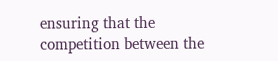ensuring that the competition between the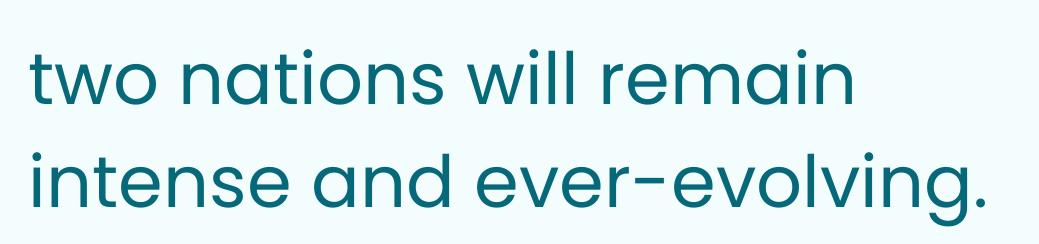two nations will remain intense and ever-evolving.